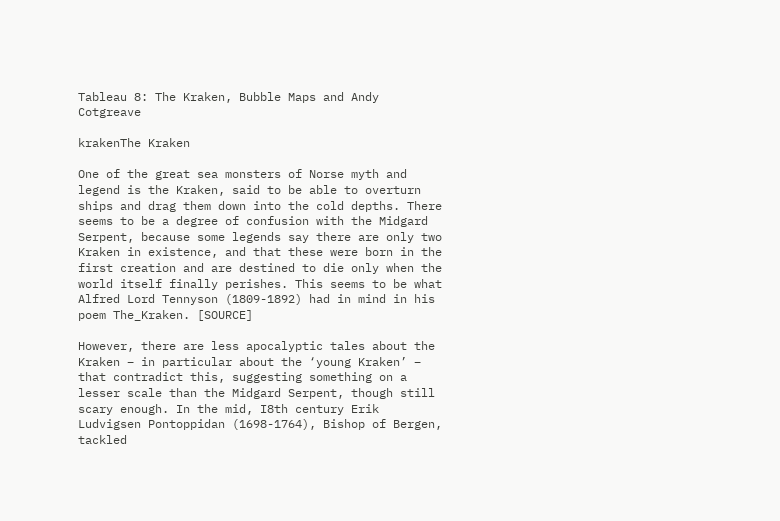Tableau 8: The Kraken, Bubble Maps and Andy Cotgreave

krakenThe Kraken

One of the great sea monsters of Norse myth and legend is the Kraken, said to be able to overturn ships and drag them down into the cold depths. There seems to be a degree of confusion with the Midgard Serpent, because some legends say there are only two Kraken in existence, and that these were born in the first creation and are destined to die only when the world itself finally perishes. This seems to be what Alfred Lord Tennyson (1809-1892) had in mind in his poem The_Kraken. [SOURCE]

However, there are less apocalyptic tales about the Kraken – in particular about the ‘young Kraken’ – that contradict this, suggesting something on a lesser scale than the Midgard Serpent, though still scary enough. In the mid, I8th century Erik Ludvigsen Pontoppidan (1698-1764), Bishop of Bergen, tackled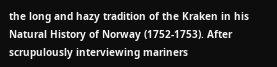the long and hazy tradition of the Kraken in his Natural History of Norway (1752-1753). After scrupulously interviewing mariners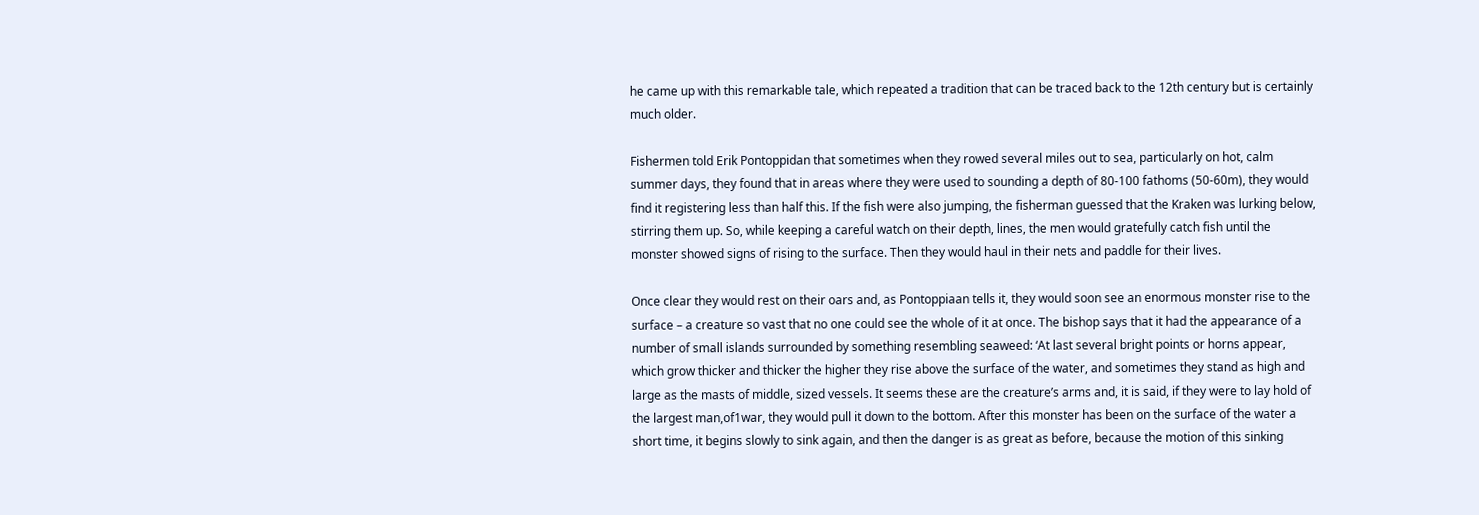he came up with this remarkable tale, which repeated a tradition that can be traced back to the 12th century but is certainly much older.

Fishermen told Erik Pontoppidan that sometimes when they rowed several miles out to sea, particularly on hot, calm summer days, they found that in areas where they were used to sounding a depth of 80-100 fathoms (50-60m), they would find it registering less than half this. If the fish were also jumping, the fisherman guessed that the Kraken was lurking below, stirring them up. So, while keeping a careful watch on their depth, lines, the men would gratefully catch fish until the monster showed signs of rising to the surface. Then they would haul in their nets and paddle for their lives.

Once clear they would rest on their oars and, as Pontoppiaan tells it, they would soon see an enormous monster rise to the surface – a creature so vast that no one could see the whole of it at once. The bishop says that it had the appearance of a number of small islands surrounded by something resembling seaweed: ‘At last several bright points or horns appear, which grow thicker and thicker the higher they rise above the surface of the water, and sometimes they stand as high and large as the masts of middle, sized vessels. It seems these are the creature’s arms and, it is said, if they were to lay hold of the largest man,of1war, they would pull it down to the bottom. After this monster has been on the surface of the water a short time, it begins slowly to sink again, and then the danger is as great as before, because the motion of this sinking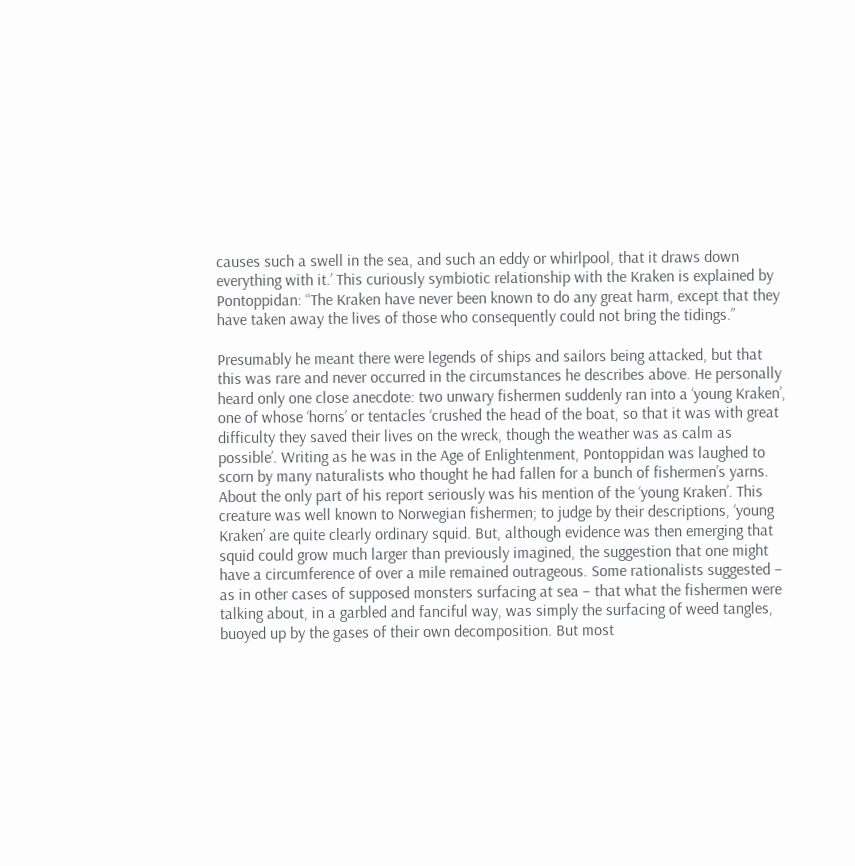causes such a swell in the sea, and such an eddy or whirlpool, that it draws down everything with it.’ This curiously symbiotic relationship with the Kraken is explained by Pontoppidan: “The Kraken have never been known to do any great harm, except that they have taken away the lives of those who consequently could not bring the tidings.”

Presumably he meant there were legends of ships and sailors being attacked, but that this was rare and never occurred in the circumstances he describes above. He personally heard only one close anecdote: two unwary fishermen suddenly ran into a ‘young Kraken’, one of whose ‘horns’ or tentacles ‘crushed the head of the boat, so that it was with great difficulty they saved their lives on the wreck, though the weather was as calm as possible’. Writing as he was in the Age of Enlightenment, Pontoppidan was laughed to scorn by many naturalists who thought he had fallen for a bunch of fishermen’s yarns. About the only part of his report seriously was his mention of the ‘young Kraken’. This creature was well known to Norwegian fishermen; to judge by their descriptions, ‘young Kraken’ are quite clearly ordinary squid. But, although evidence was then emerging that squid could grow much larger than previously imagined, the suggestion that one might have a circumference of over a mile remained outrageous. Some rationalists suggested – as in other cases of supposed monsters surfacing at sea – that what the fishermen were talking about, in a garbled and fanciful way, was simply the surfacing of weed tangles, buoyed up by the gases of their own decomposition. But most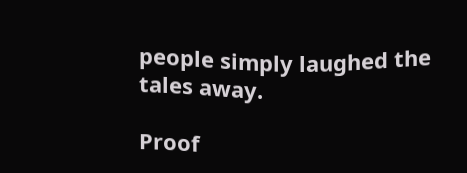people simply laughed the tales away.

Proof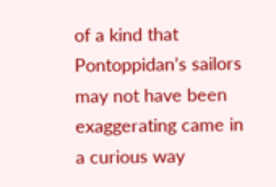of a kind that Pontoppidan’s sailors may not have been exaggerating came in a curious way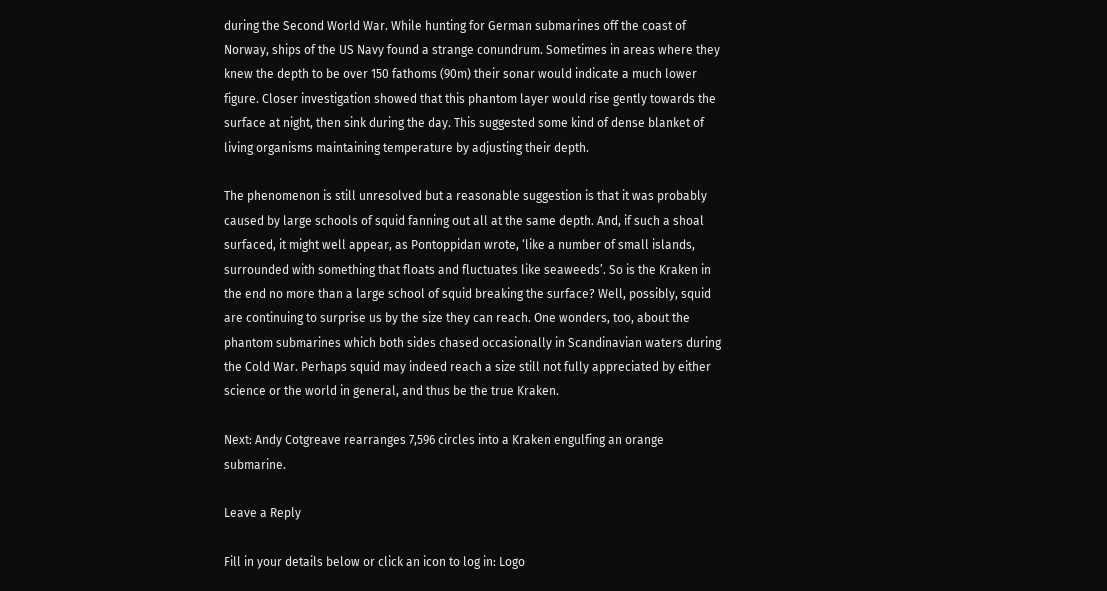during the Second World War. While hunting for German submarines off the coast of Norway, ships of the US Navy found a strange conundrum. Sometimes in areas where they knew the depth to be over 150 fathoms (90m) their sonar would indicate a much lower figure. Closer investigation showed that this phantom layer would rise gently towards the surface at night, then sink during the day. This suggested some kind of dense blanket of living organisms maintaining temperature by adjusting their depth.

The phenomenon is still unresolved but a reasonable suggestion is that it was probably caused by large schools of squid fanning out all at the same depth. And, if such a shoal surfaced, it might well appear, as Pontoppidan wrote, ‘like a number of small islands, surrounded with something that floats and fluctuates like seaweeds’. So is the Kraken in the end no more than a large school of squid breaking the surface? Well, possibly, squid are continuing to surprise us by the size they can reach. One wonders, too, about the phantom submarines which both sides chased occasionally in Scandinavian waters during the Cold War. Perhaps squid may indeed reach a size still not fully appreciated by either science or the world in general, and thus be the true Kraken.

Next: Andy Cotgreave rearranges 7,596 circles into a Kraken engulfing an orange submarine.

Leave a Reply

Fill in your details below or click an icon to log in: Logo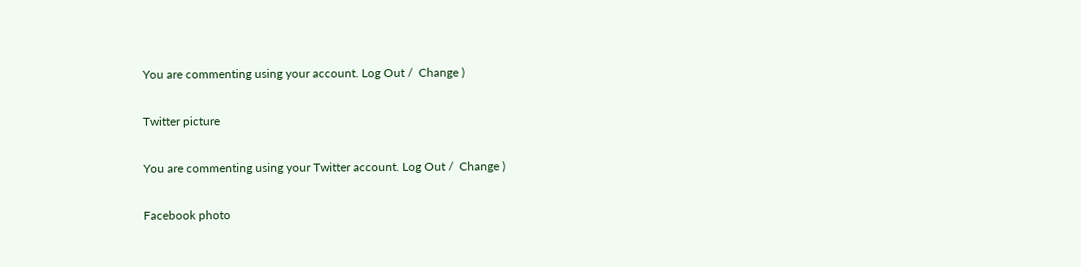You are commenting using your account. Log Out /  Change )

Twitter picture

You are commenting using your Twitter account. Log Out /  Change )

Facebook photo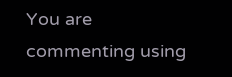You are commenting using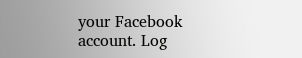your Facebook account. Log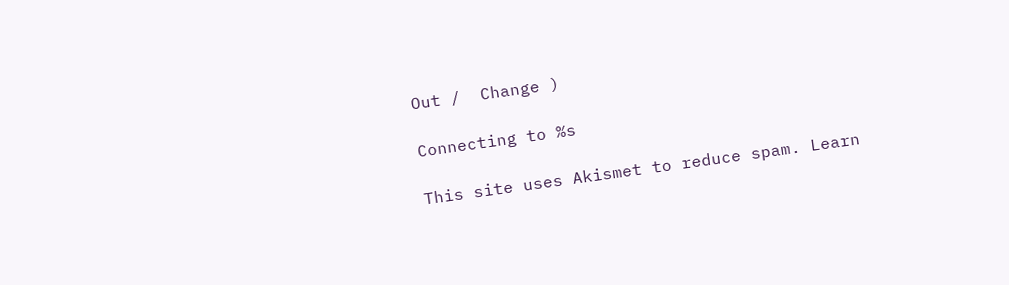Out /  Change )

Connecting to %s

This site uses Akismet to reduce spam. Learn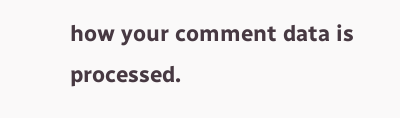how your comment data is processed.